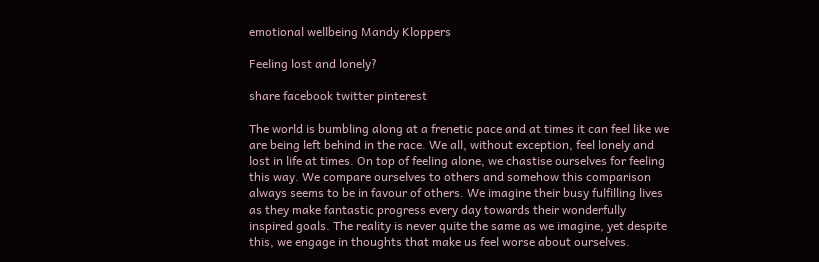emotional wellbeing Mandy Kloppers

Feeling lost and lonely?

share facebook twitter pinterest

The world is bumbling along at a frenetic pace and at times it can feel like we are being left behind in the race. We all, without exception, feel lonely and lost in life at times. On top of feeling alone, we chastise ourselves for feeling this way. We compare ourselves to others and somehow this comparison always seems to be in favour of others. We imagine their busy fulfilling lives as they make fantastic progress every day towards their wonderfully inspired goals. The reality is never quite the same as we imagine, yet despite this, we engage in thoughts that make us feel worse about ourselves.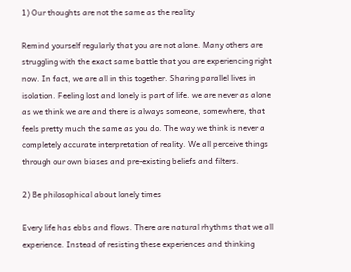1) Our thoughts are not the same as the reality

Remind yourself regularly that you are not alone. Many others are struggling with the exact same battle that you are experiencing right now. In fact, we are all in this together. Sharing parallel lives in isolation. Feeling lost and lonely is part of life. we are never as alone as we think we are and there is always someone, somewhere, that feels pretty much the same as you do. The way we think is never a completely accurate interpretation of reality. We all perceive things through our own biases and pre-existing beliefs and filters.

2) Be philosophical about lonely times

Every life has ebbs and flows. There are natural rhythms that we all experience. Instead of resisting these experiences and thinking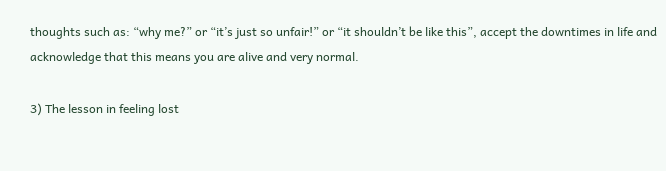thoughts such as: “why me?” or “it’s just so unfair!” or “it shouldn’t be like this”, accept the downtimes in life and acknowledge that this means you are alive and very normal.

3) The lesson in feeling lost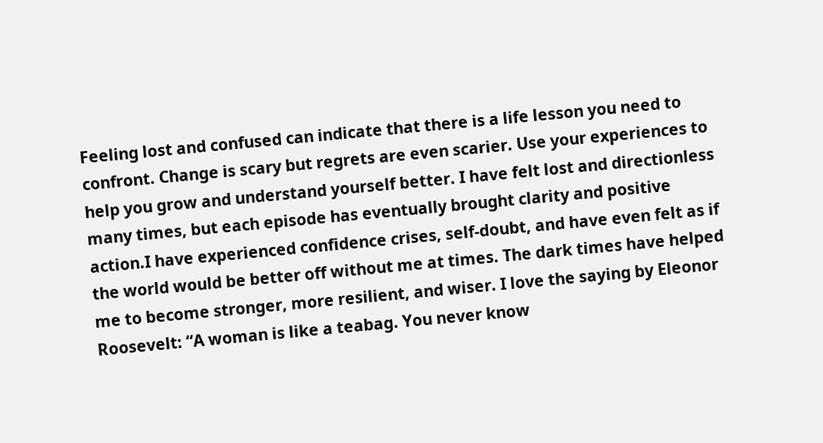Feeling lost and confused can indicate that there is a life lesson you need to confront. Change is scary but regrets are even scarier. Use your experiences to help you grow and understand yourself better. I have felt lost and directionless many times, but each episode has eventually brought clarity and positive action.I have experienced confidence crises, self-doubt, and have even felt as if the world would be better off without me at times. The dark times have helped me to become stronger, more resilient, and wiser. I love the saying by Eleonor Roosevelt: “A woman is like a teabag. You never know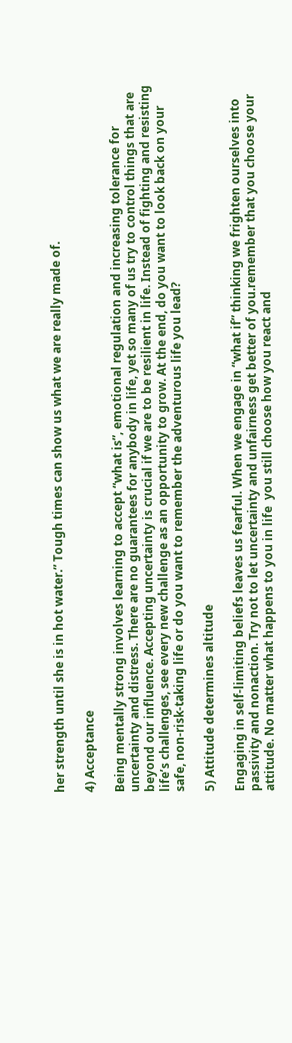her strength until she is in hot water.” Tough times can show us what we are really made of.

4) Acceptance

Being mentally strong involves learning to accept “what is”, emotional regulation and increasing tolerance for uncertainty and distress. There are no guarantees for anybody in life, yet so many of us try to control things that are beyond our influence. Accepting uncertainty is crucial if we are to be resilient in life. Instead of fighting and resisting life’s challenges, see every new challenge as an opportunity to grow. At the end, do you want to look back on your safe, non-risk-taking life or do you want to remember the adventurous life you lead?

5) Attitude determines altitude

Engaging in self-limiting beliefs leaves us fearful. When we engage in “what if” thinking we frighten ourselves into passivity and nonaction. Try not to let uncertainty and unfairness get better of you.remember that you choose your attitude. No matter what happens to you in life  you still choose how you react and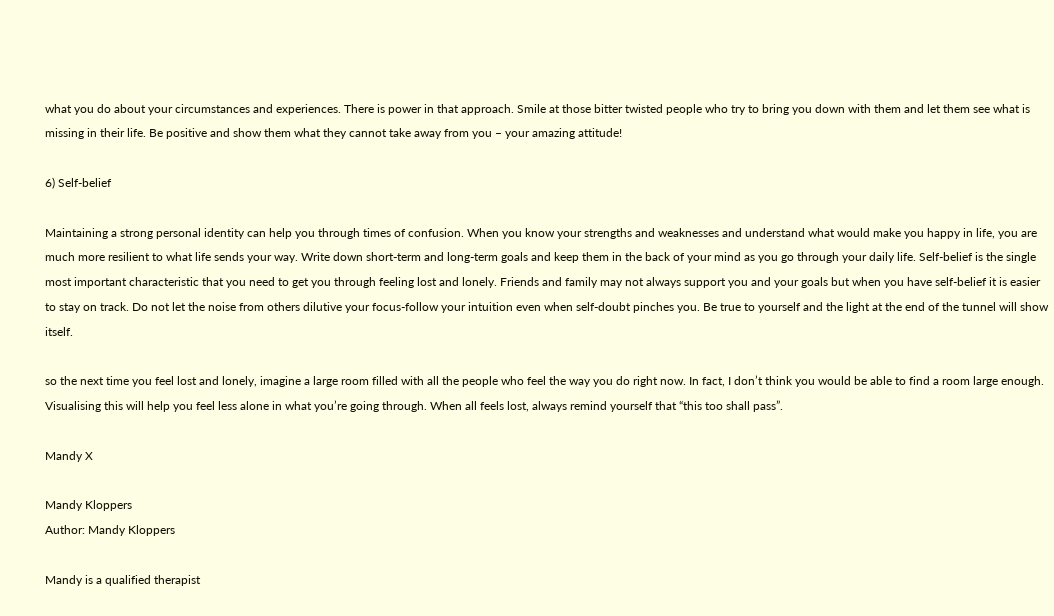what you do about your circumstances and experiences. There is power in that approach. Smile at those bitter twisted people who try to bring you down with them and let them see what is missing in their life. Be positive and show them what they cannot take away from you – your amazing attitude!

6) Self-belief

Maintaining a strong personal identity can help you through times of confusion. When you know your strengths and weaknesses and understand what would make you happy in life, you are much more resilient to what life sends your way. Write down short-term and long-term goals and keep them in the back of your mind as you go through your daily life. Self-belief is the single most important characteristic that you need to get you through feeling lost and lonely. Friends and family may not always support you and your goals but when you have self-belief it is easier to stay on track. Do not let the noise from others dilutive your focus-follow your intuition even when self-doubt pinches you. Be true to yourself and the light at the end of the tunnel will show itself.

so the next time you feel lost and lonely, imagine a large room filled with all the people who feel the way you do right now. In fact, I don’t think you would be able to find a room large enough. Visualising this will help you feel less alone in what you’re going through. When all feels lost, always remind yourself that “this too shall pass”.

Mandy X

Mandy Kloppers
Author: Mandy Kloppers

Mandy is a qualified therapist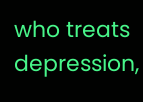who treats depression,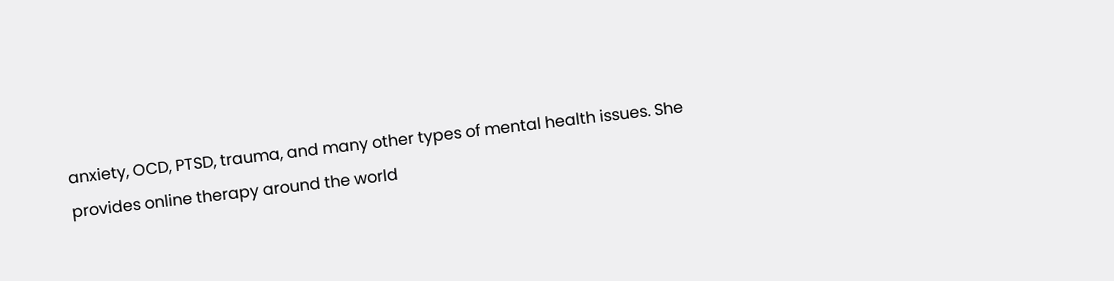anxiety, OCD, PTSD, trauma, and many other types of mental health issues. She provides online therapy around the world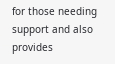for those needing support and also provides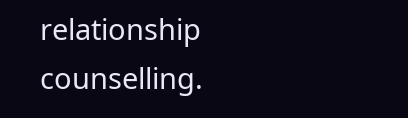relationship counselling.